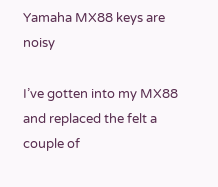Yamaha MX88 keys are noisy

I’ve gotten into my MX88 and replaced the felt a couple of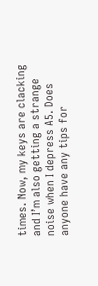times. Now, my keys are clacking and I’m also getting a strange noise when I depress A5. Does anyone have any tips for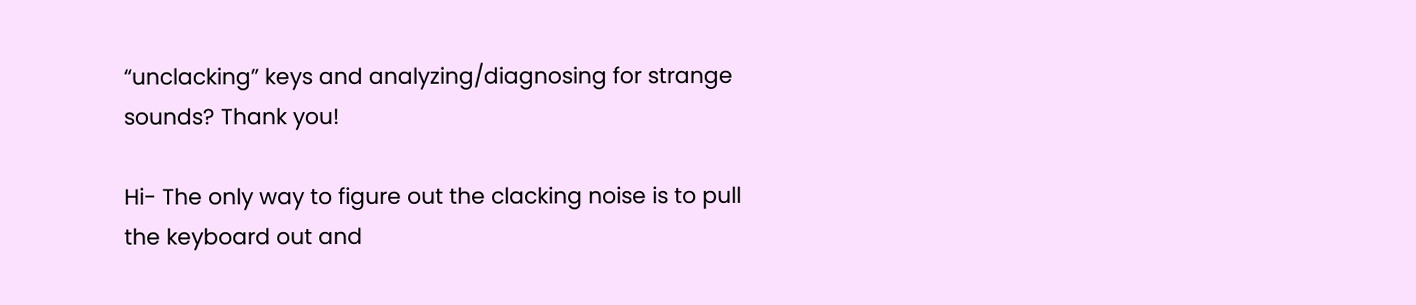“unclacking” keys and analyzing/diagnosing for strange sounds? Thank you!

Hi- The only way to figure out the clacking noise is to pull the keyboard out and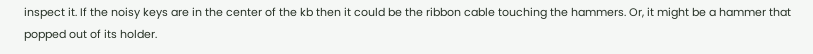inspect it. If the noisy keys are in the center of the kb then it could be the ribbon cable touching the hammers. Or, it might be a hammer that popped out of its holder.